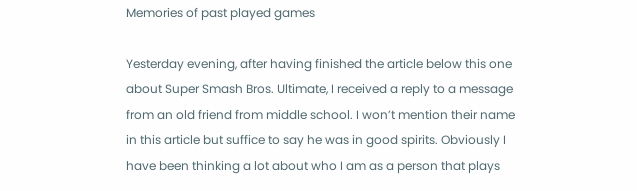Memories of past played games

Yesterday evening, after having finished the article below this one about Super Smash Bros. Ultimate, I received a reply to a message from an old friend from middle school. I won’t mention their name in this article but suffice to say he was in good spirits. Obviously I have been thinking a lot about who I am as a person that plays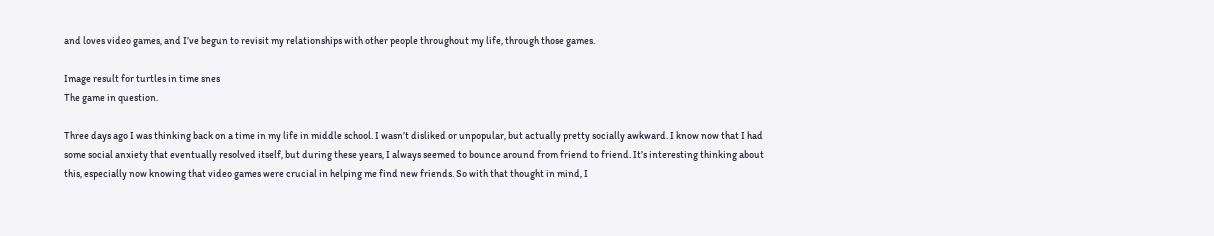and loves video games, and I’ve begun to revisit my relationships with other people throughout my life, through those games.

Image result for turtles in time snes
The game in question.

Three days ago I was thinking back on a time in my life in middle school. I wasn’t disliked or unpopular, but actually pretty socially awkward. I know now that I had some social anxiety that eventually resolved itself, but during these years, I always seemed to bounce around from friend to friend. It’s interesting thinking about this, especially now knowing that video games were crucial in helping me find new friends. So with that thought in mind, I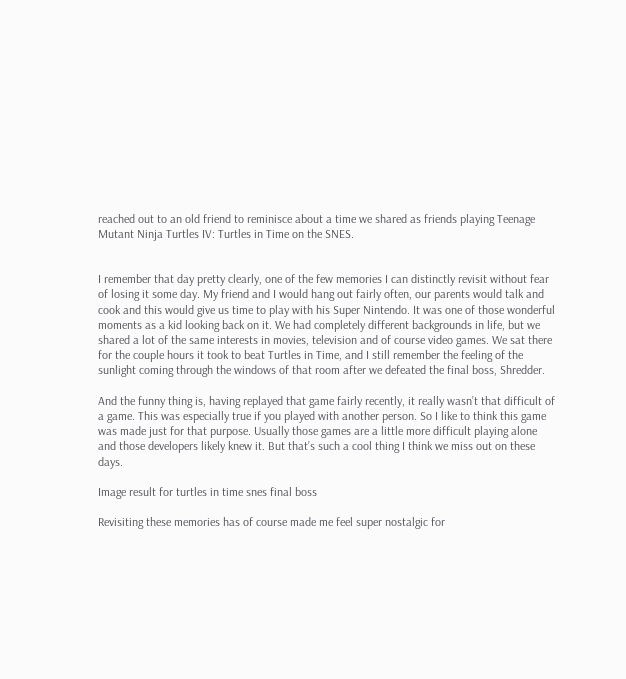reached out to an old friend to reminisce about a time we shared as friends playing Teenage Mutant Ninja Turtles IV: Turtles in Time on the SNES.


I remember that day pretty clearly, one of the few memories I can distinctly revisit without fear of losing it some day. My friend and I would hang out fairly often, our parents would talk and cook and this would give us time to play with his Super Nintendo. It was one of those wonderful moments as a kid looking back on it. We had completely different backgrounds in life, but we shared a lot of the same interests in movies, television and of course video games. We sat there for the couple hours it took to beat Turtles in Time, and I still remember the feeling of the sunlight coming through the windows of that room after we defeated the final boss, Shredder.

And the funny thing is, having replayed that game fairly recently, it really wasn’t that difficult of a game. This was especially true if you played with another person. So I like to think this game was made just for that purpose. Usually those games are a little more difficult playing alone and those developers likely knew it. But that’s such a cool thing I think we miss out on these days.

Image result for turtles in time snes final boss

Revisiting these memories has of course made me feel super nostalgic for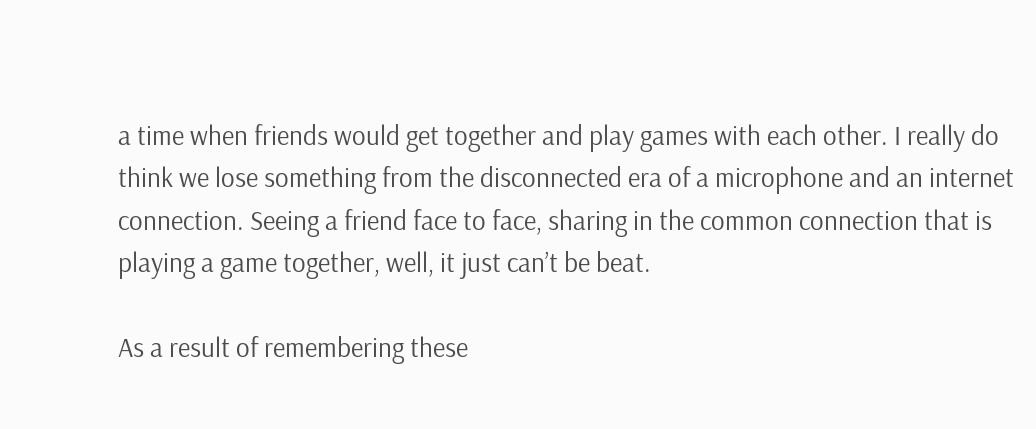a time when friends would get together and play games with each other. I really do think we lose something from the disconnected era of a microphone and an internet connection. Seeing a friend face to face, sharing in the common connection that is playing a game together, well, it just can’t be beat.

As a result of remembering these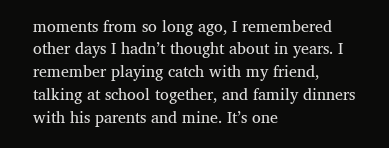moments from so long ago, I remembered other days I hadn’t thought about in years. I remember playing catch with my friend, talking at school together, and family dinners with his parents and mine. It’s one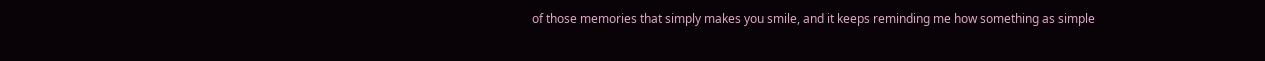of those memories that simply makes you smile, and it keeps reminding me how something as simple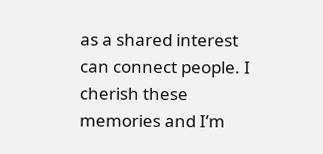as a shared interest can connect people. I cherish these memories and I’m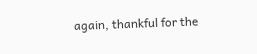again, thankful for the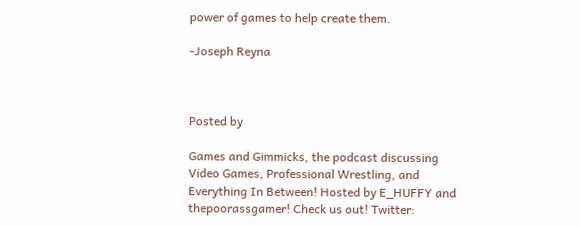power of games to help create them.

-Joseph Reyna



Posted by

Games and Gimmicks, the podcast discussing Video Games, Professional Wrestling, and Everything In Between! Hosted by E_HUFFY and thepoorassgamer! Check us out! Twitter: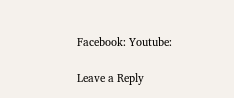Facebook: Youtube:

Leave a Reply